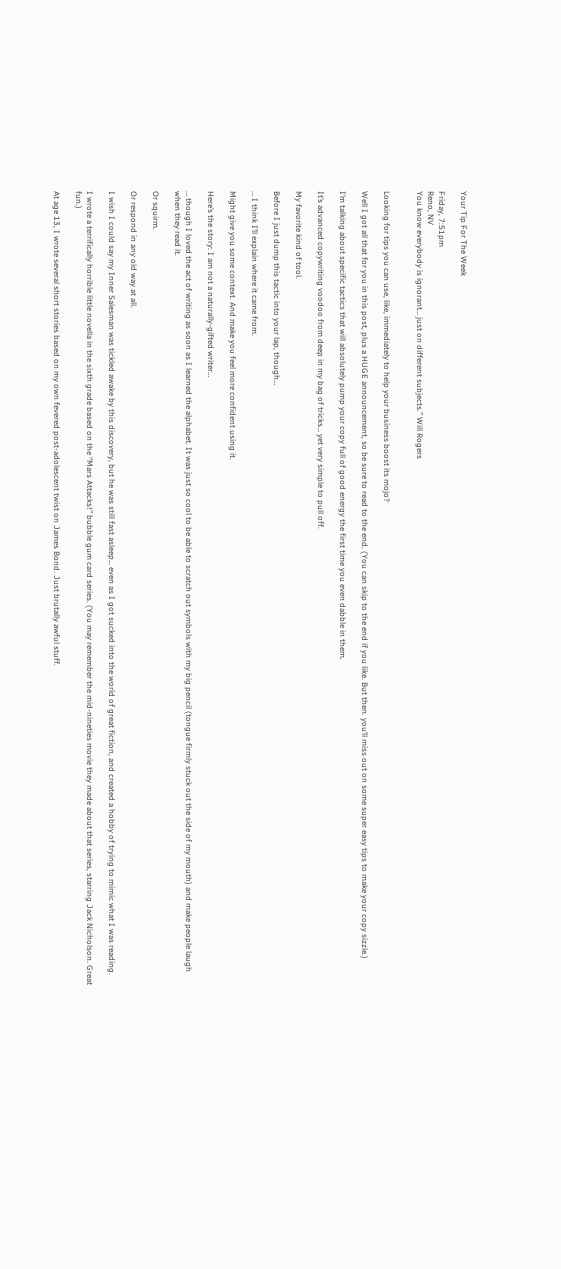Your Tip For The Week

Friday, 7:51pm
Reno, NV
You know everybody is ignorant… just on different subjects.” Will Rogers


Looking for tips you can use, like, immediately to help your business boost its mojo?

Well I got all that for you in this post, plus a HUGE announcement, so be sure to read to the end. (You can skip to the end if you like. But then. you’ll miss out on some super easy tips to make your copy sizzle.)

I’m talking about specific tactics that will absolutely pump your copy full of good energy the first time you even dabble in them.

It’s advanced copywriting voodoo from deep in my bag of tricks… yet very simple to pull off.

My favorite kind of tool.

Before I just dump this tactic into your lap, though…

… I think I’ll explain where it came from.

Might give you some context. And make you feel more confident using it.

Here’s the story: I am not a naturally-gifted writer…

… though I loved the act of writing as soon as I learned the alphabet. It was just so cool to be able to scratch out symbols with my big pencil (tongue firmly stuck out the side of my mouth) and make people laugh when they read it.

Or squirm.

Or respond in any old way at all.

I wish I could say my Inner Salesman was tickled awake by this discovery, but he was still fast asleep… even as I got sucked into the world of great fiction, and created a hobby of trying to mimic what I was reading.

I wrote a terrifically horrible little novella in the sixth grade based on the “Mars Attacks!” bubble gum card series. (You may remember the mid-nineties movie they made about that series, starring Jack Nicholson. Great fun.)

At age 13, I wrote several short stories based on my own fevered post-adolescent twist on James Bond. Just brutally awful stuff.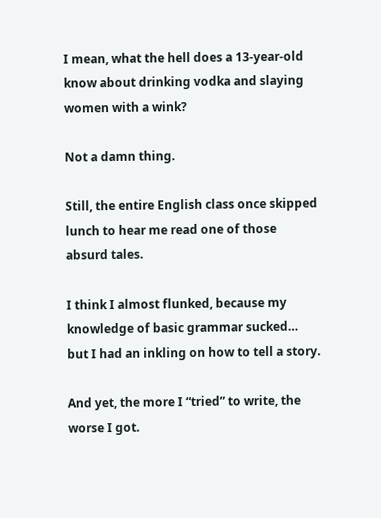I mean, what the hell does a 13-year-old know about drinking vodka and slaying women with a wink?

Not a damn thing.

Still, the entire English class once skipped lunch to hear me read one of those absurd tales.

I think I almost flunked, because my knowledge of basic grammar sucked… but I had an inkling on how to tell a story.

And yet, the more I “tried” to write, the worse I got.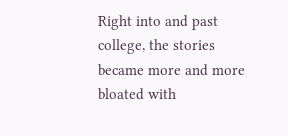Right into and past college, the stories became more and more bloated with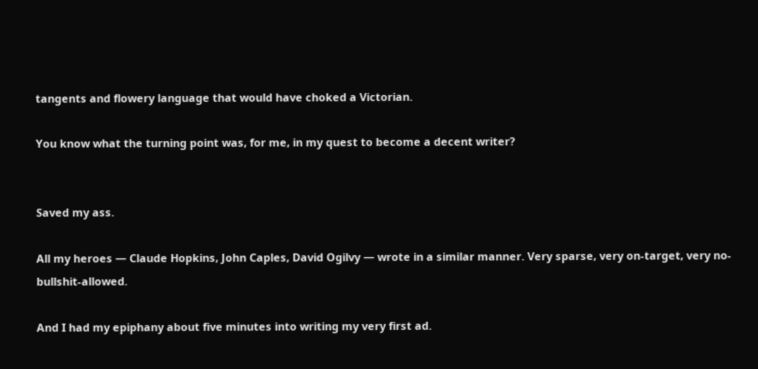tangents and flowery language that would have choked a Victorian.

You know what the turning point was, for me, in my quest to become a decent writer?


Saved my ass.

All my heroes — Claude Hopkins, John Caples, David Ogilvy — wrote in a similar manner. Very sparse, very on-target, very no-bullshit-allowed.

And I had my epiphany about five minutes into writing my very first ad.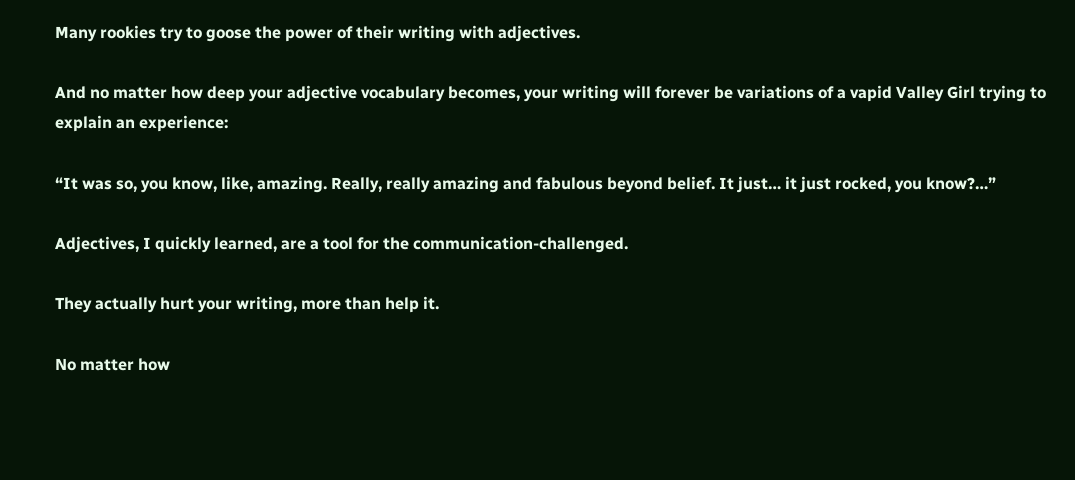Many rookies try to goose the power of their writing with adjectives.

And no matter how deep your adjective vocabulary becomes, your writing will forever be variations of a vapid Valley Girl trying to explain an experience:

“It was so, you know, like, amazing. Really, really amazing and fabulous beyond belief. It just… it just rocked, you know?…”

Adjectives, I quickly learned, are a tool for the communication-challenged.

They actually hurt your writing, more than help it.

No matter how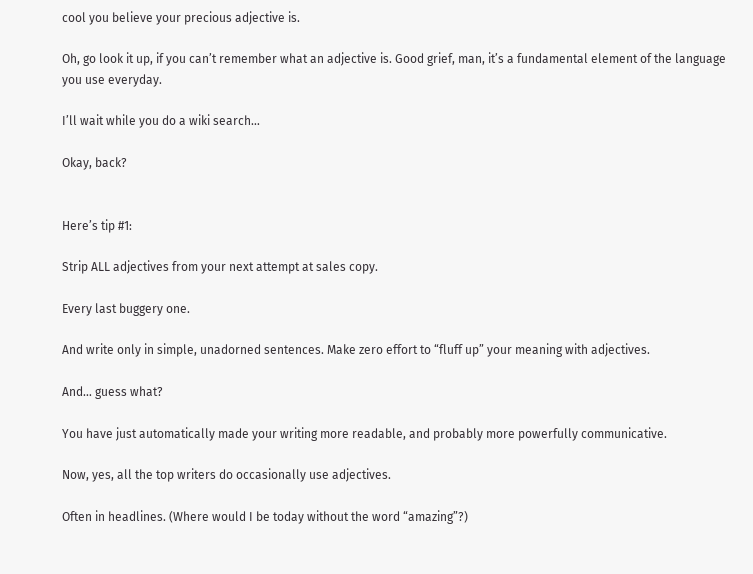cool you believe your precious adjective is.

Oh, go look it up, if you can’t remember what an adjective is. Good grief, man, it’s a fundamental element of the language you use everyday.

I’ll wait while you do a wiki search…

Okay, back?


Here’s tip #1:

Strip ALL adjectives from your next attempt at sales copy.

Every last buggery one.

And write only in simple, unadorned sentences. Make zero effort to “fluff up” your meaning with adjectives.

And… guess what?

You have just automatically made your writing more readable, and probably more powerfully communicative.

Now, yes, all the top writers do occasionally use adjectives.

Often in headlines. (Where would I be today without the word “amazing”?)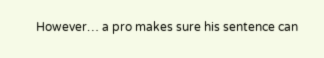However… a pro makes sure his sentence can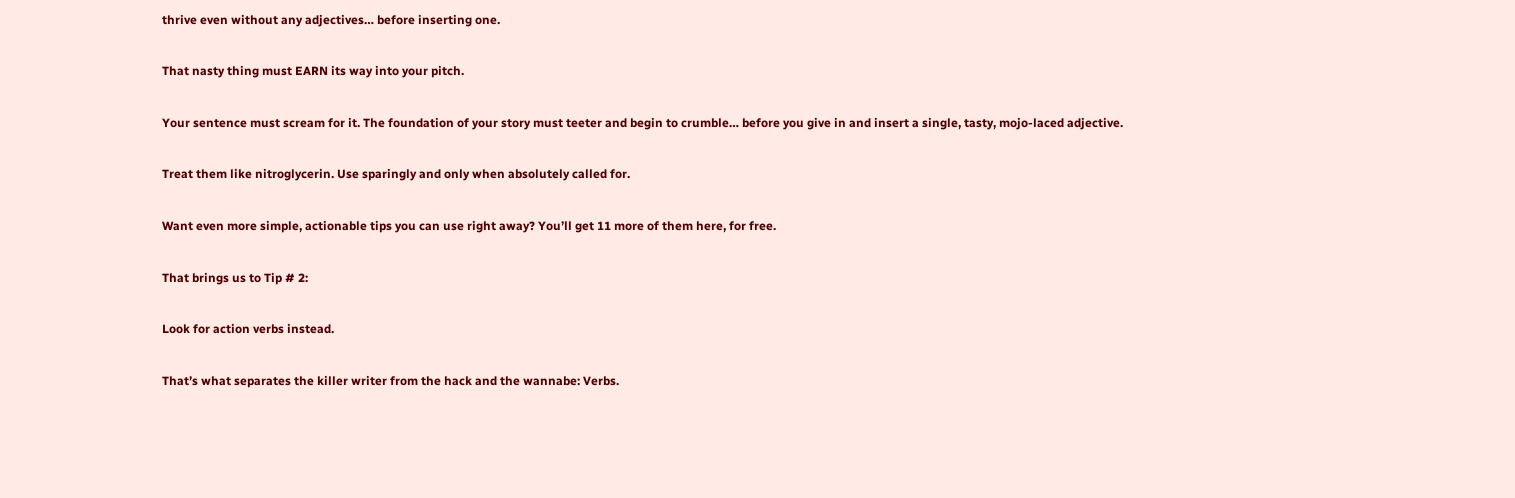thrive even without any adjectives… before inserting one.

That nasty thing must EARN its way into your pitch.

Your sentence must scream for it. The foundation of your story must teeter and begin to crumble… before you give in and insert a single, tasty, mojo-laced adjective.

Treat them like nitroglycerin. Use sparingly and only when absolutely called for.

Want even more simple, actionable tips you can use right away? You’ll get 11 more of them here, for free.

That brings us to Tip # 2:

Look for action verbs instead.

That’s what separates the killer writer from the hack and the wannabe: Verbs.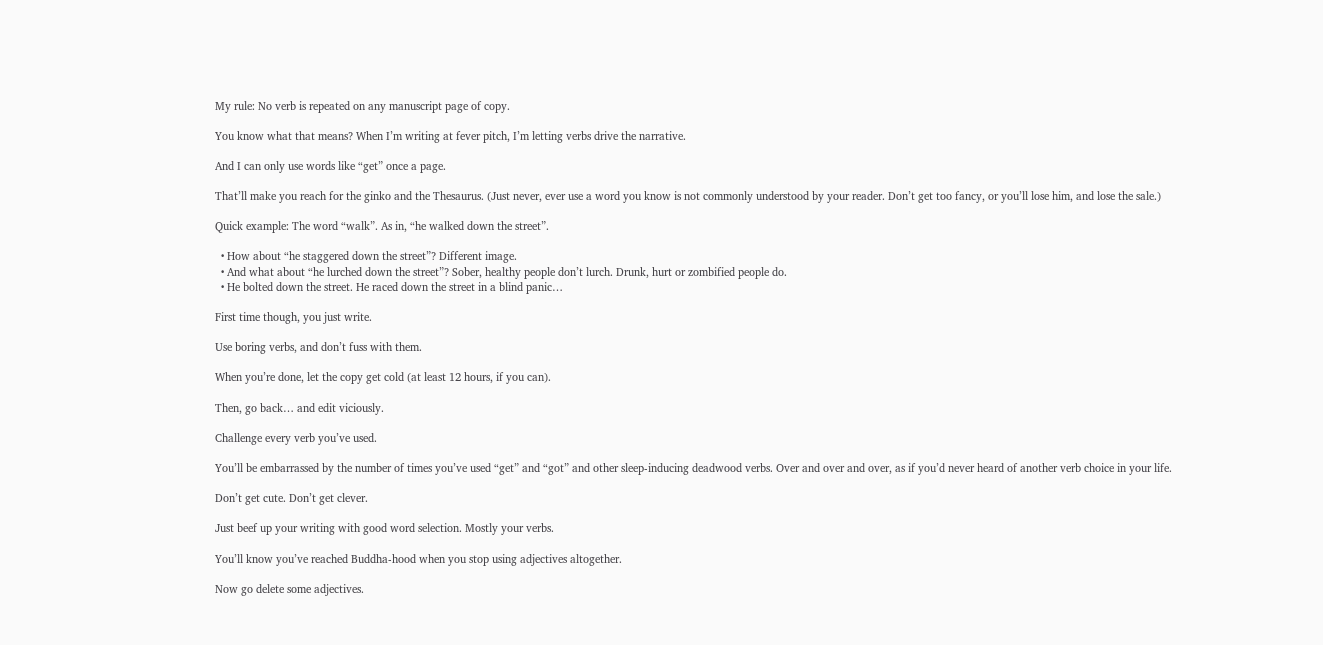My rule: No verb is repeated on any manuscript page of copy.

You know what that means? When I’m writing at fever pitch, I’m letting verbs drive the narrative.

And I can only use words like “get” once a page.

That’ll make you reach for the ginko and the Thesaurus. (Just never, ever use a word you know is not commonly understood by your reader. Don’t get too fancy, or you’ll lose him, and lose the sale.)

Quick example: The word “walk”. As in, “he walked down the street”.

  • How about “he staggered down the street”? Different image.
  • And what about “he lurched down the street”? Sober, healthy people don’t lurch. Drunk, hurt or zombified people do.
  • He bolted down the street. He raced down the street in a blind panic…

First time though, you just write.

Use boring verbs, and don’t fuss with them.

When you’re done, let the copy get cold (at least 12 hours, if you can).

Then, go back… and edit viciously.

Challenge every verb you’ve used.

You’ll be embarrassed by the number of times you’ve used “get” and “got” and other sleep-inducing deadwood verbs. Over and over and over, as if you’d never heard of another verb choice in your life.

Don’t get cute. Don’t get clever.

Just beef up your writing with good word selection. Mostly your verbs.

You’ll know you’ve reached Buddha-hood when you stop using adjectives altogether.

Now go delete some adjectives.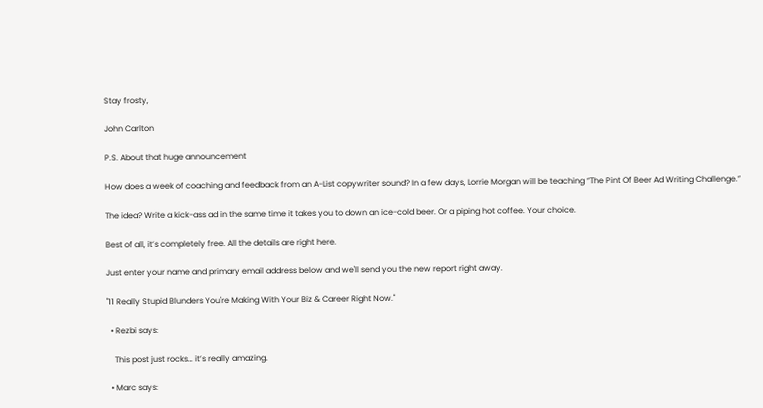Stay frosty,

John Carlton

P.S. About that huge announcement

How does a week of coaching and feedback from an A-List copywriter sound? In a few days, Lorrie Morgan will be teaching “The Pint Of Beer Ad Writing Challenge.”

The idea? Write a kick-ass ad in the same time it takes you to down an ice-cold beer. Or a piping hot coffee. Your choice.

Best of all, it’s completely free. All the details are right here.

Just enter your name and primary email address below and we'll send you the new report right away.

"11 Really Stupid Blunders You're Making With Your Biz & Career Right Now."

  • Rezbi says:

    This post just rocks… it’s really amazing.

  • Marc says: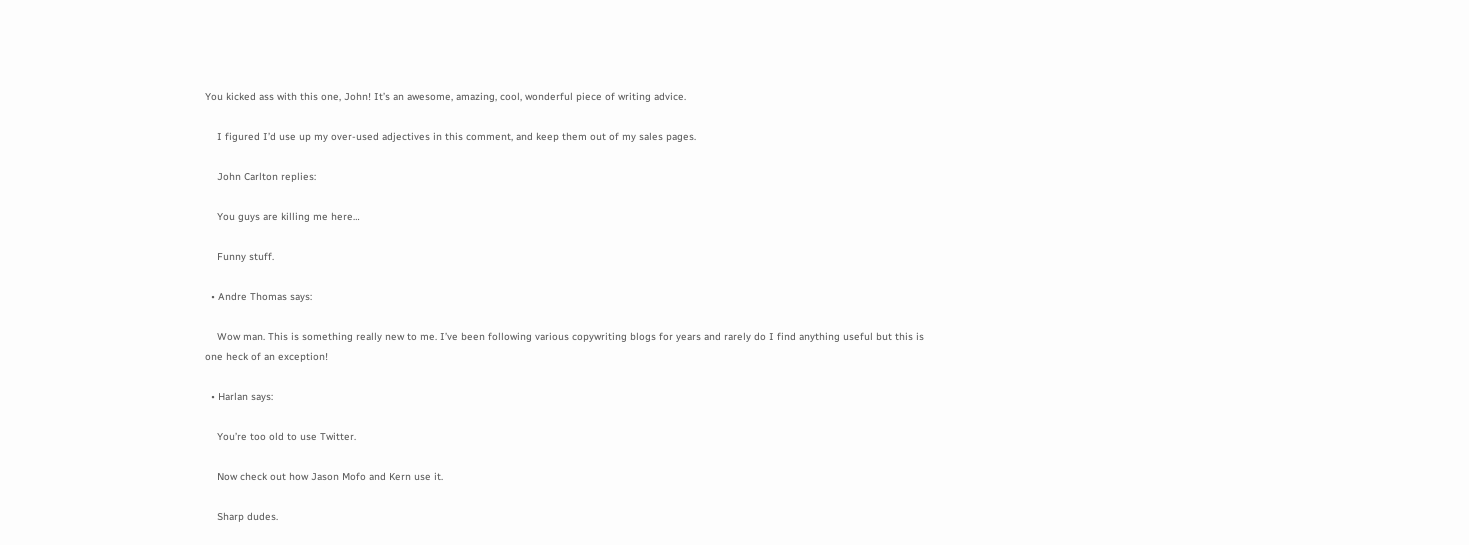You kicked ass with this one, John! It’s an awesome, amazing, cool, wonderful piece of writing advice.

    I figured I’d use up my over-used adjectives in this comment, and keep them out of my sales pages.

    John Carlton replies:

    You guys are killing me here…

    Funny stuff.

  • Andre Thomas says:

    Wow man. This is something really new to me. I’ve been following various copywriting blogs for years and rarely do I find anything useful but this is one heck of an exception!

  • Harlan says:

    You’re too old to use Twitter.

    Now check out how Jason Mofo and Kern use it.

    Sharp dudes.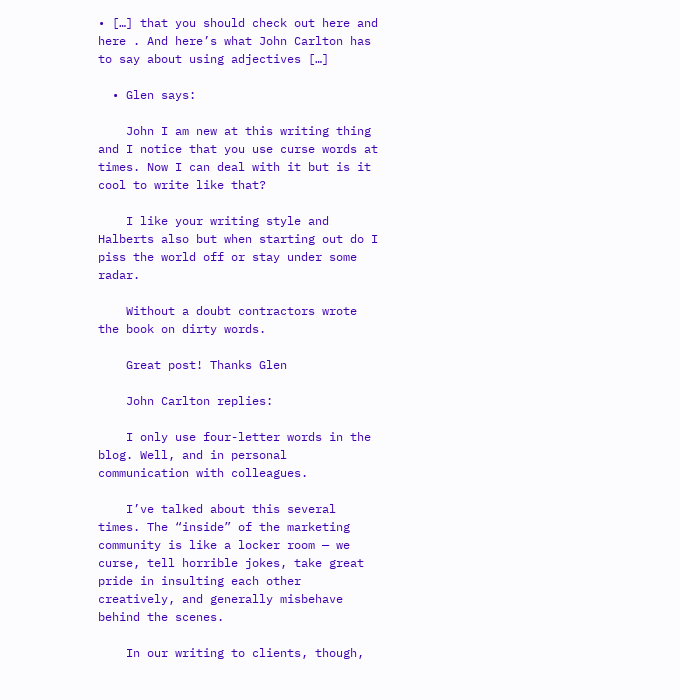• […] that you should check out here and here . And here’s what John Carlton has to say about using adjectives […]

  • Glen says:

    John I am new at this writing thing and I notice that you use curse words at times. Now I can deal with it but is it cool to write like that?

    I like your writing style and Halberts also but when starting out do I piss the world off or stay under some radar.

    Without a doubt contractors wrote the book on dirty words.

    Great post! Thanks Glen

    John Carlton replies:

    I only use four-letter words in the blog. Well, and in personal communication with colleagues.

    I’ve talked about this several times. The “inside” of the marketing community is like a locker room — we curse, tell horrible jokes, take great pride in insulting each other creatively, and generally misbehave behind the scenes.

    In our writing to clients, though,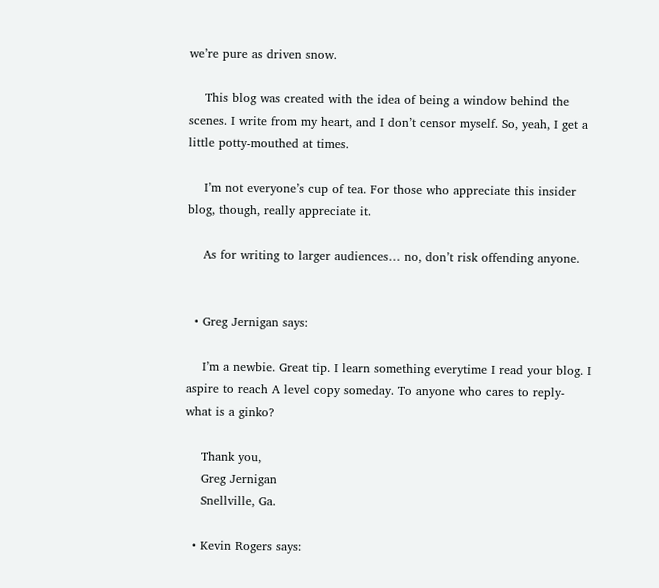we’re pure as driven snow.

    This blog was created with the idea of being a window behind the scenes. I write from my heart, and I don’t censor myself. So, yeah, I get a little potty-mouthed at times.

    I’m not everyone’s cup of tea. For those who appreciate this insider blog, though, really appreciate it.

    As for writing to larger audiences… no, don’t risk offending anyone.


  • Greg Jernigan says:

    I’m a newbie. Great tip. I learn something everytime I read your blog. I aspire to reach A level copy someday. To anyone who cares to reply- what is a ginko?

    Thank you,
    Greg Jernigan
    Snellville, Ga.

  • Kevin Rogers says: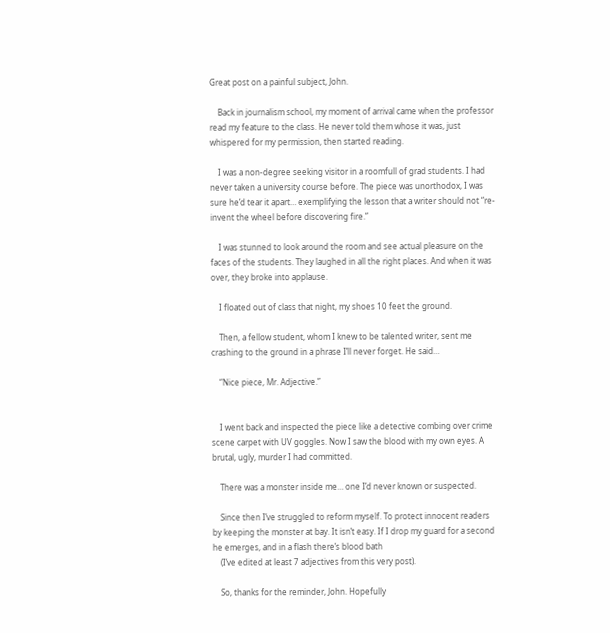Great post on a painful subject, John.

    Back in journalism school, my moment of arrival came when the professor read my feature to the class. He never told them whose it was, just whispered for my permission, then started reading.

    I was a non-degree seeking visitor in a roomfull of grad students. I had never taken a university course before. The piece was unorthodox, I was sure he’d tear it apart… exemplifying the lesson that a writer should not “re-invent the wheel before discovering fire.”

    I was stunned to look around the room and see actual pleasure on the faces of the students. They laughed in all the right places. And when it was over, they broke into applause.

    I floated out of class that night, my shoes 10 feet the ground.

    Then, a fellow student, whom I knew to be talented writer, sent me crashing to the ground in a phrase I’ll never forget. He said…

    “Nice piece, Mr. Adjective.”


    I went back and inspected the piece like a detective combing over crime scene carpet with UV goggles. Now I saw the blood with my own eyes. A brutal, ugly, murder I had committed.

    There was a monster inside me… one I’d never known or suspected.

    Since then I’ve struggled to reform myself. To protect innocent readers by keeping the monster at bay. It isn’t easy. If I drop my guard for a second he emerges, and in a flash there’s blood bath
    (I’ve edited at least 7 adjectives from this very post).

    So, thanks for the reminder, John. Hopefully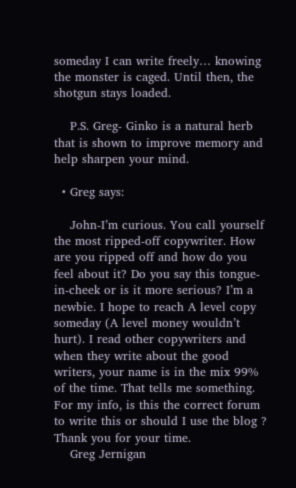someday I can write freely… knowing the monster is caged. Until then, the shotgun stays loaded.

    P.S. Greg- Ginko is a natural herb that is shown to improve memory and help sharpen your mind.

  • Greg says:

    John-I’m curious. You call yourself the most ripped-off copywriter. How are you ripped off and how do you feel about it? Do you say this tongue-in-cheek or is it more serious? I’m a newbie. I hope to reach A level copy someday (A level money wouldn’t hurt). I read other copywriters and when they write about the good writers, your name is in the mix 99% of the time. That tells me something. For my info, is this the correct forum to write this or should I use the blog ? Thank you for your time.
    Greg Jernigan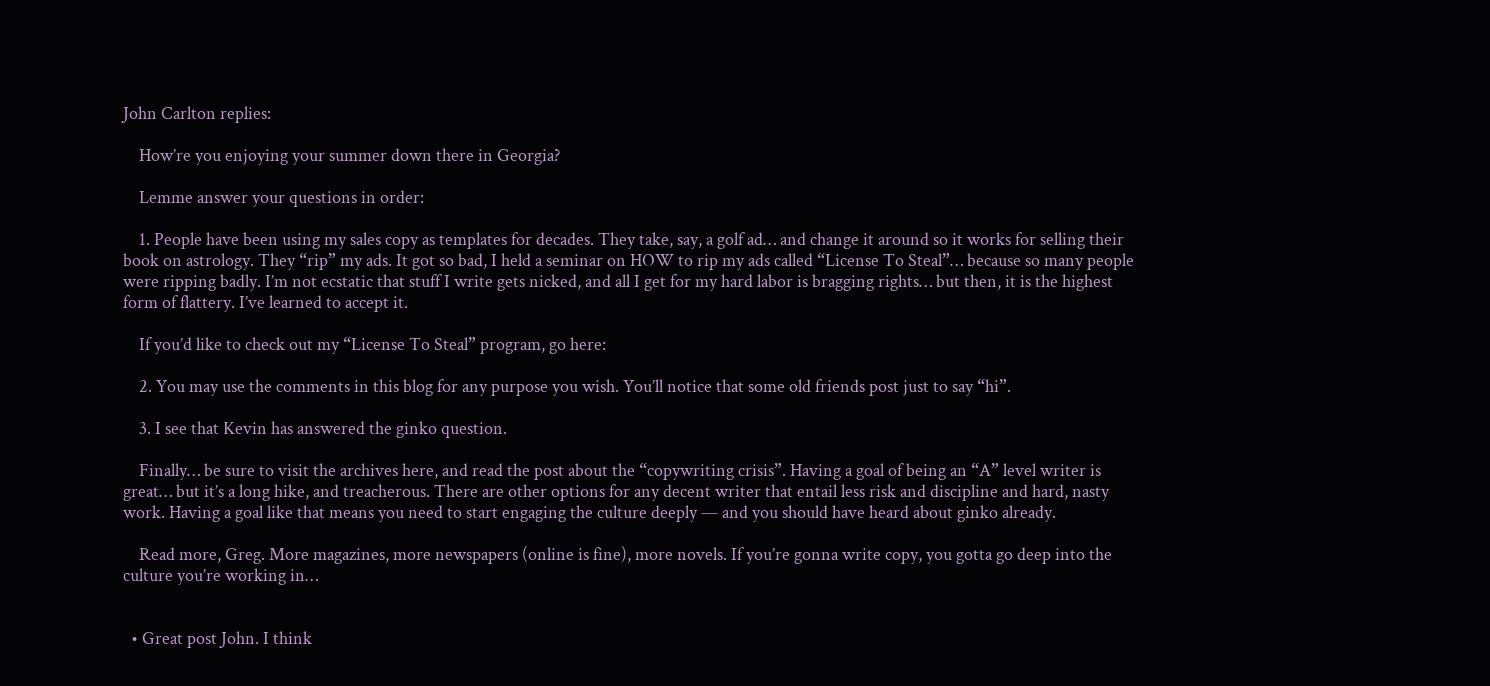John Carlton replies:

    How’re you enjoying your summer down there in Georgia?

    Lemme answer your questions in order:

    1. People have been using my sales copy as templates for decades. They take, say, a golf ad… and change it around so it works for selling their book on astrology. They “rip” my ads. It got so bad, I held a seminar on HOW to rip my ads called “License To Steal”… because so many people were ripping badly. I’m not ecstatic that stuff I write gets nicked, and all I get for my hard labor is bragging rights… but then, it is the highest form of flattery. I’ve learned to accept it.

    If you’d like to check out my “License To Steal” program, go here:

    2. You may use the comments in this blog for any purpose you wish. You’ll notice that some old friends post just to say “hi”.

    3. I see that Kevin has answered the ginko question.

    Finally… be sure to visit the archives here, and read the post about the “copywriting crisis”. Having a goal of being an “A” level writer is great… but it’s a long hike, and treacherous. There are other options for any decent writer that entail less risk and discipline and hard, nasty work. Having a goal like that means you need to start engaging the culture deeply — and you should have heard about ginko already.

    Read more, Greg. More magazines, more newspapers (online is fine), more novels. If you’re gonna write copy, you gotta go deep into the culture you’re working in…


  • Great post John. I think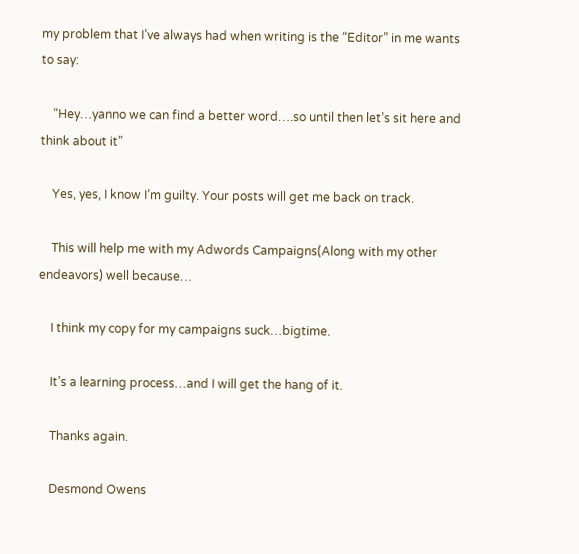my problem that I’ve always had when writing is the “Editor” in me wants to say:

    “Hey…yanno we can find a better word….so until then let’s sit here and think about it”

    Yes, yes, I know I’m guilty. Your posts will get me back on track.

    This will help me with my Adwords Campaigns(Along with my other endeavors) well because…

    I think my copy for my campaigns suck…bigtime.

    It’s a learning process…and I will get the hang of it.

    Thanks again.

    Desmond Owens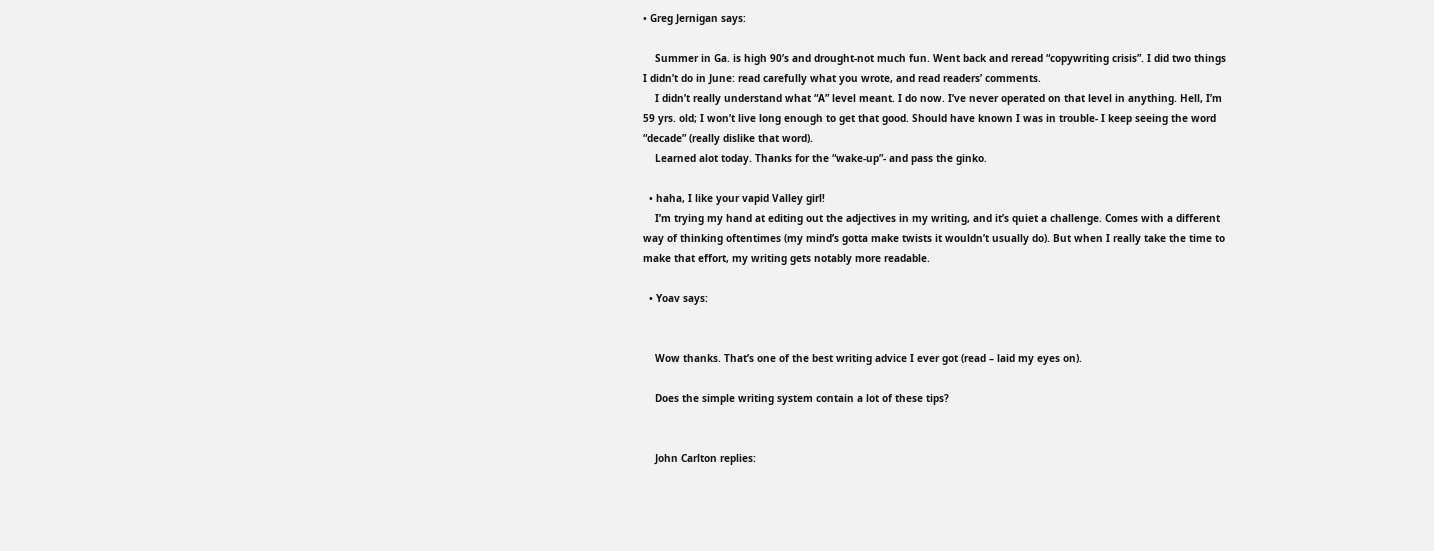• Greg Jernigan says:

    Summer in Ga. is high 90’s and drought-not much fun. Went back and reread “copywriting crisis”. I did two things I didn’t do in June: read carefully what you wrote, and read readers’ comments.
    I didn’t really understand what “A” level meant. I do now. I’ve never operated on that level in anything. Hell, I’m 59 yrs. old; I won’t live long enough to get that good. Should have known I was in trouble- I keep seeing the word “decade” (really dislike that word).
    Learned alot today. Thanks for the “wake-up”- and pass the ginko.

  • haha, I like your vapid Valley girl!
    I’m trying my hand at editing out the adjectives in my writing, and it’s quiet a challenge. Comes with a different way of thinking oftentimes (my mind’s gotta make twists it wouldn’t usually do). But when I really take the time to make that effort, my writing gets notably more readable.

  • Yoav says:


    Wow thanks. That’s one of the best writing advice I ever got (read – laid my eyes on).

    Does the simple writing system contain a lot of these tips?


    John Carlton replies: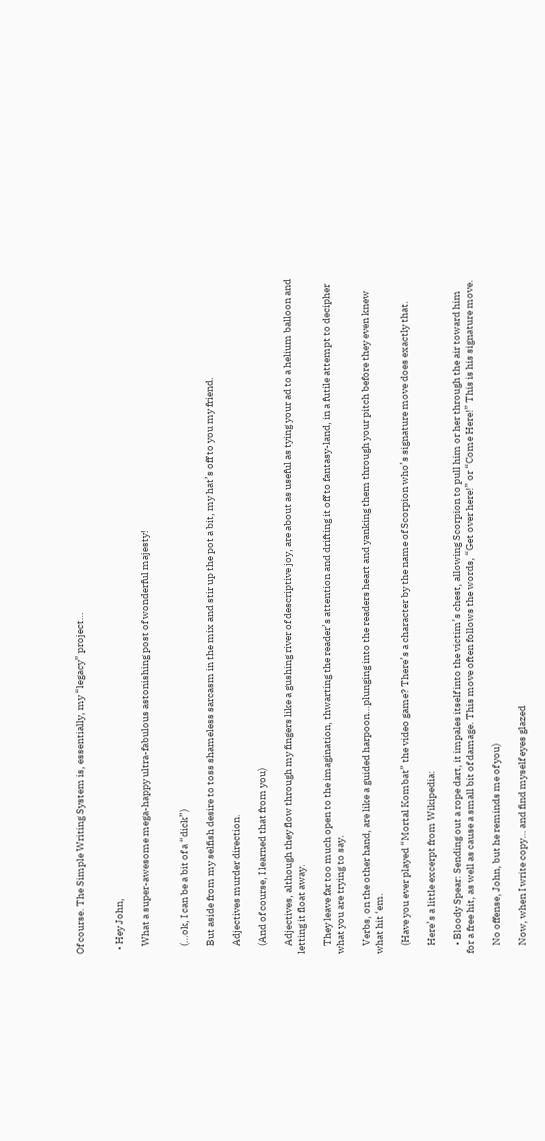Of course. The Simple Writing System is, essentially, my “legacy” project…


  • Hey John,

    What a super-awesome mega-happy ultra-fabulous astonishing post of wonderful majesty!


    (…ok, I can be a bit of a “dick”)

    But aside from my selfish desire to toss shameless sarcasm in the mix and stir up the pot a bit, my hat’s off to you my friend.

    Adjectives murder direction.

    (And of course, I learned that from you)

    Adjectives, although they flow through my fingers like a gushing river of descriptive joy, are about as useful as tying your ad to a helium balloon and letting it float away.

    They leave far too much open to the imagination, thwarting the reader’s attention and drifting it off to fantasy-land, in a futile attempt to decipher what you are trying to say.

    Verbs, on the other hand, are like a guided harpoon…plunging into the readers heart and yanking them through your pitch before they even knew what hit ‘em.

    (Have you ever played “Mortal Kombat” the video game? There’s a character by the name of Scorpion who’s signature move does exactly that.

    Here’s a little excerpt from Wikipedia:

    • Bloody Spear: Sending out a rope dart, it impales itself into the victim’s chest, allowing Scorpion to pull him or her through the air toward him for a free hit, as well as cause a small bit of damage. This move often follows the words, “Get over here!” or “Come Here!” This is his signature move.

    No offense, John, but he reminds me of you)

    Now, when I write copy… and find myself eyes glazed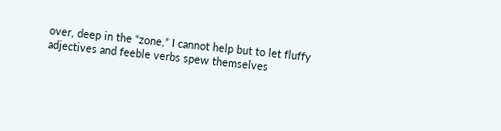over, deep in the “zone,” I cannot help but to let fluffy adjectives and feeble verbs spew themselves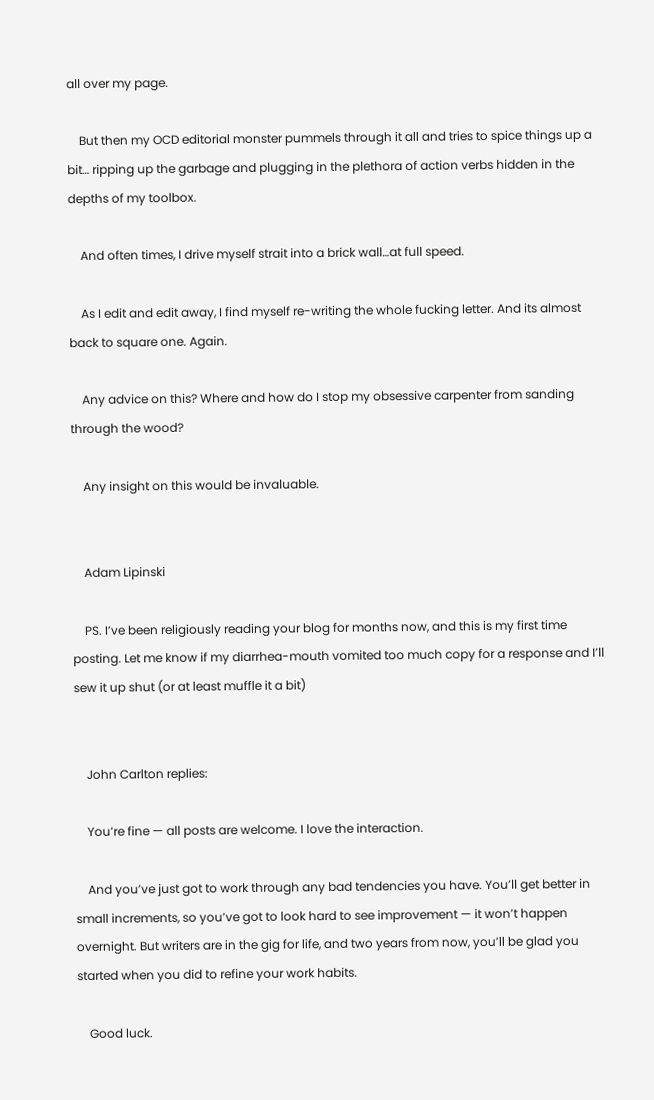all over my page.

    But then my OCD editorial monster pummels through it all and tries to spice things up a bit… ripping up the garbage and plugging in the plethora of action verbs hidden in the depths of my toolbox.

    And often times, I drive myself strait into a brick wall…at full speed.

    As I edit and edit away, I find myself re-writing the whole fucking letter. And its almost back to square one. Again.

    Any advice on this? Where and how do I stop my obsessive carpenter from sanding through the wood?

    Any insight on this would be invaluable.


    Adam Lipinski

    PS. I’ve been religiously reading your blog for months now, and this is my first time posting. Let me know if my diarrhea-mouth vomited too much copy for a response and I’ll sew it up shut (or at least muffle it a bit)


    John Carlton replies:

    You’re fine — all posts are welcome. I love the interaction.

    And you’ve just got to work through any bad tendencies you have. You’ll get better in small increments, so you’ve got to look hard to see improvement — it won’t happen overnight. But writers are in the gig for life, and two years from now, you’ll be glad you started when you did to refine your work habits.

    Good luck.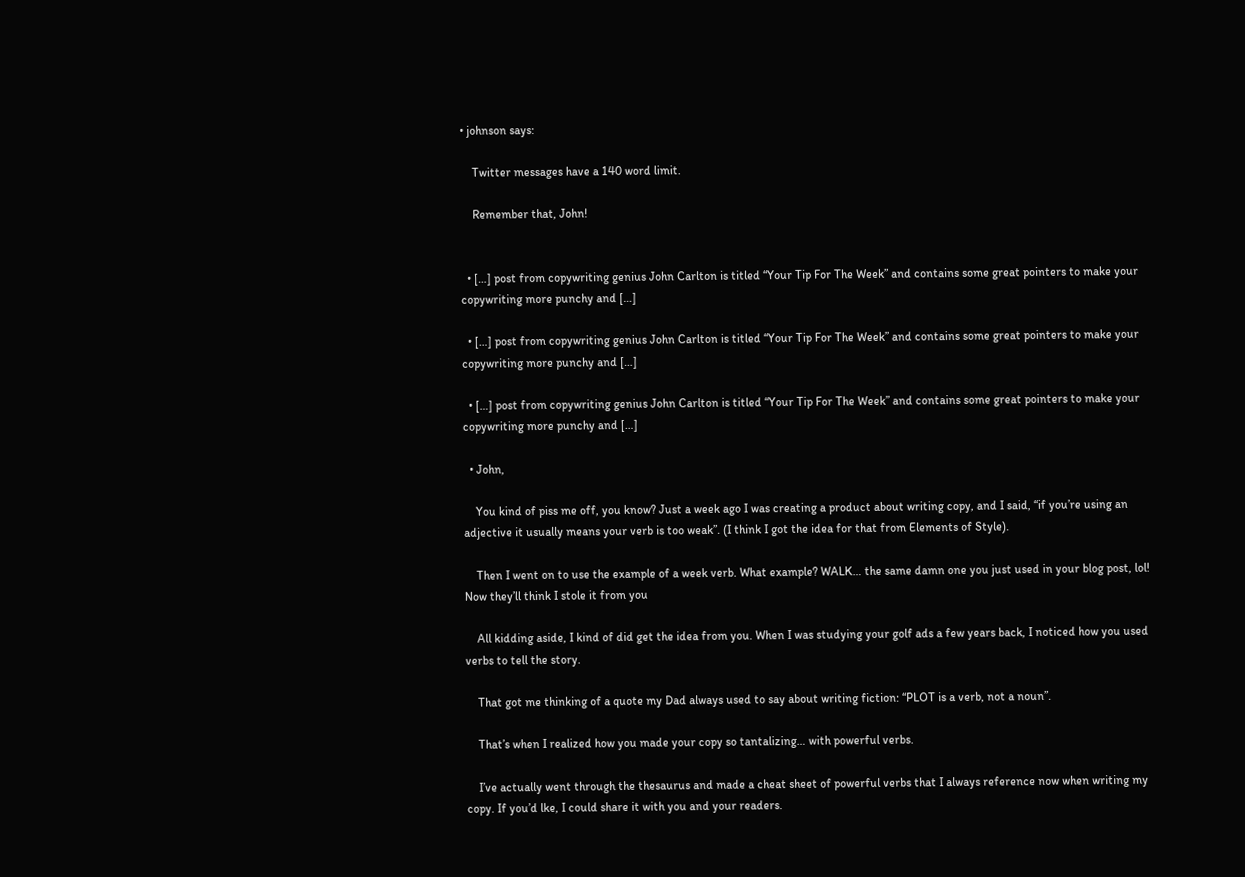• johnson says:

    Twitter messages have a 140 word limit.

    Remember that, John!


  • […] post from copywriting genius John Carlton is titled “Your Tip For The Week” and contains some great pointers to make your copywriting more punchy and […]

  • […] post from copywriting genius John Carlton is titled “Your Tip For The Week” and contains some great pointers to make your copywriting more punchy and […]

  • […] post from copywriting genius John Carlton is titled “Your Tip For The Week” and contains some great pointers to make your copywriting more punchy and […]

  • John,

    You kind of piss me off, you know? Just a week ago I was creating a product about writing copy, and I said, “if you’re using an adjective it usually means your verb is too weak”. (I think I got the idea for that from Elements of Style).

    Then I went on to use the example of a week verb. What example? WALK… the same damn one you just used in your blog post, lol! Now they’ll think I stole it from you

    All kidding aside, I kind of did get the idea from you. When I was studying your golf ads a few years back, I noticed how you used verbs to tell the story.

    That got me thinking of a quote my Dad always used to say about writing fiction: “PLOT is a verb, not a noun”.

    That’s when I realized how you made your copy so tantalizing… with powerful verbs.

    I’ve actually went through the thesaurus and made a cheat sheet of powerful verbs that I always reference now when writing my copy. If you’d lke, I could share it with you and your readers.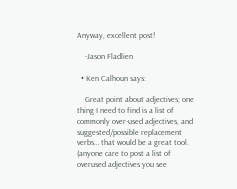Anyway, excellent post!

    -Jason Fladlien

  • Ken Calhoun says:

    Great point about adjectives; one thing I need to find is a list of commonly over-used adjectives, and suggested/possible replacement verbs… that would be a great tool. (anyone care to post a list of overused adjectives you see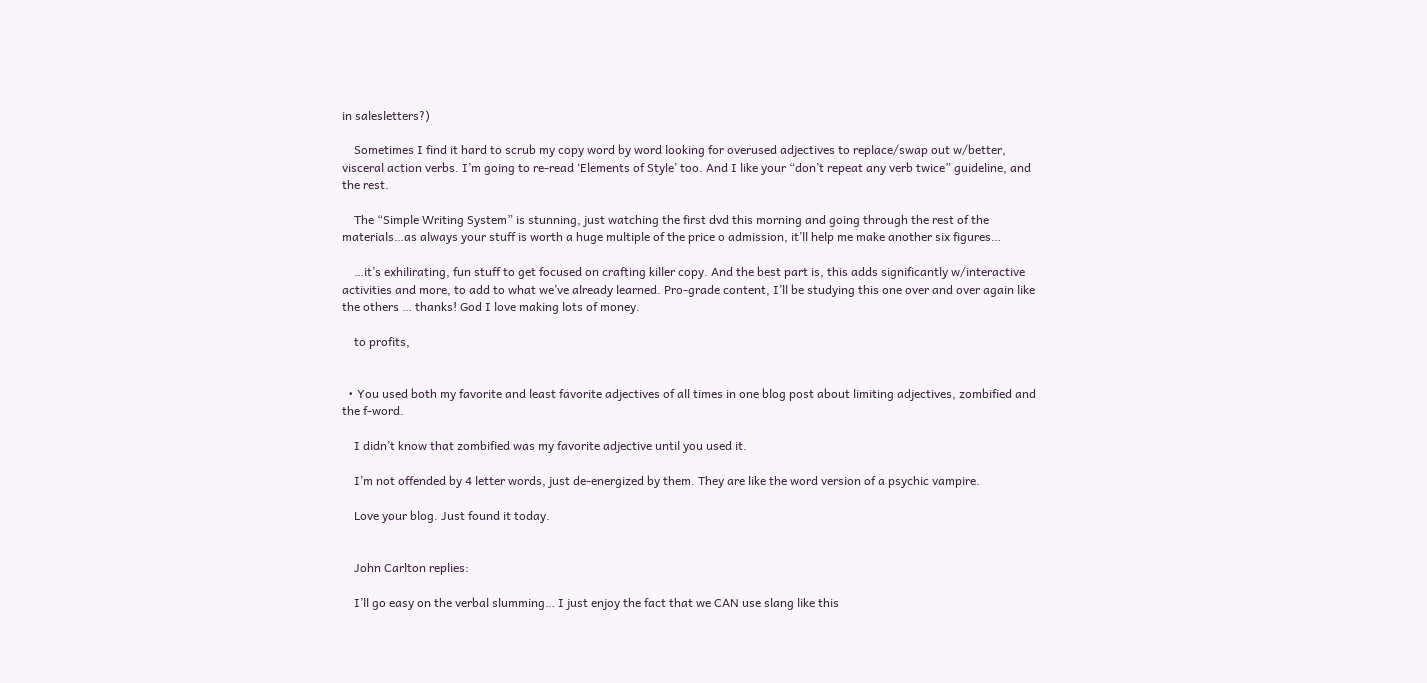in salesletters?)

    Sometimes I find it hard to scrub my copy word by word looking for overused adjectives to replace/swap out w/better, visceral action verbs. I’m going to re-read ‘Elements of Style’ too. And I like your “don’t repeat any verb twice” guideline, and the rest.

    The “Simple Writing System” is stunning, just watching the first dvd this morning and going through the rest of the materials…as always your stuff is worth a huge multiple of the price o admission, it’ll help me make another six figures…

    …it’s exhilirating, fun stuff to get focused on crafting killer copy. And the best part is, this adds significantly w/interactive activities and more, to add to what we’ve already learned. Pro-grade content, I’ll be studying this one over and over again like the others … thanks! God I love making lots of money.

    to profits,


  • You used both my favorite and least favorite adjectives of all times in one blog post about limiting adjectives, zombified and the f-word.

    I didn’t know that zombified was my favorite adjective until you used it.

    I’m not offended by 4 letter words, just de-energized by them. They are like the word version of a psychic vampire.

    Love your blog. Just found it today.


    John Carlton replies:

    I’ll go easy on the verbal slumming… I just enjoy the fact that we CAN use slang like this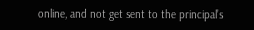online, and not get sent to the principal’s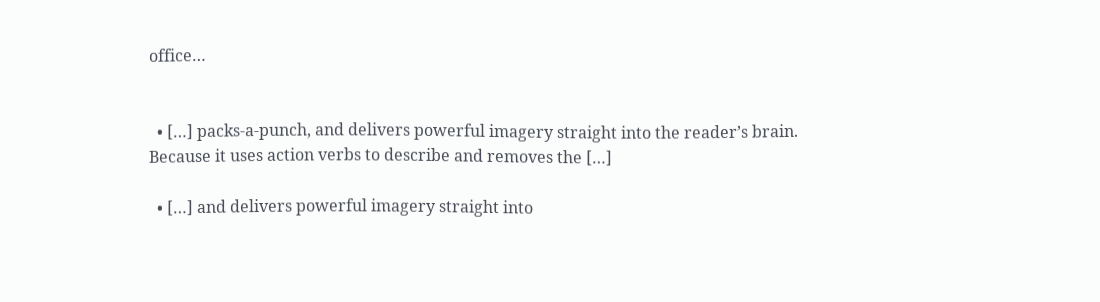office…


  • […] packs-a-punch, and delivers powerful imagery straight into the reader’s brain. Because it uses action verbs to describe and removes the […]

  • […] and delivers powerful imagery straight into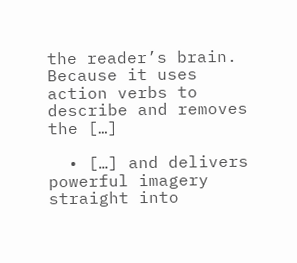the reader’s brain. Because it uses action verbs to describe and removes the […]

  • […] and delivers powerful imagery straight into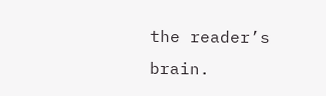the reader’s brain.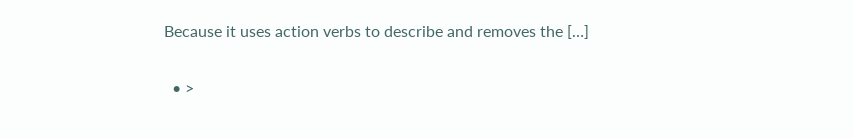Because it uses action verbs to describe and removes the […]

  • >